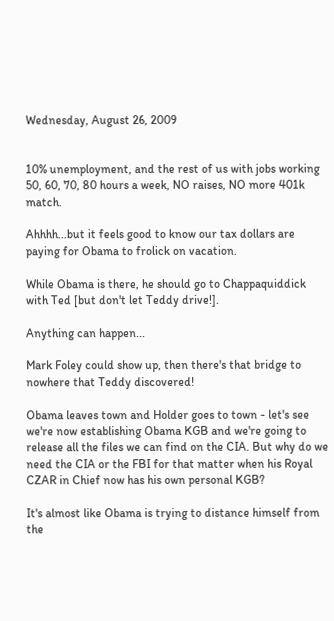Wednesday, August 26, 2009


10% unemployment, and the rest of us with jobs working 50, 60, 70, 80 hours a week, NO raises, NO more 401k match.

Ahhhh...but it feels good to know our tax dollars are paying for Obama to frolick on vacation.

While Obama is there, he should go to Chappaquiddick with Ted [but don't let Teddy drive!].

Anything can happen...

Mark Foley could show up, then there's that bridge to nowhere that Teddy discovered!

Obama leaves town and Holder goes to town - let's see we're now establishing Obama KGB and we're going to release all the files we can find on the CIA. But why do we need the CIA or the FBI for that matter when his Royal CZAR in Chief now has his own personal KGB?

It's almost like Obama is trying to distance himself from the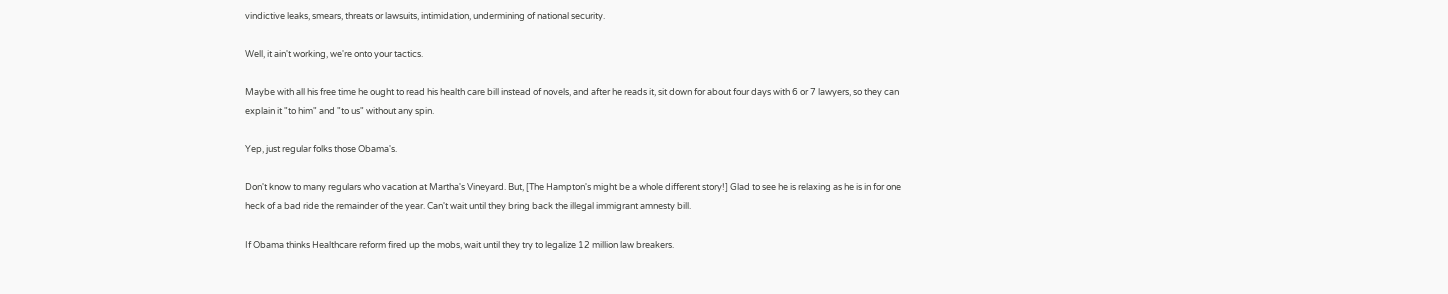vindictive leaks, smears, threats or lawsuits, intimidation, undermining of national security.

Well, it ain't working, we're onto your tactics.

Maybe with all his free time he ought to read his health care bill instead of novels, and after he reads it, sit down for about four days with 6 or 7 lawyers, so they can explain it "to him" and "to us" without any spin.

Yep, just regular folks those Obama's.

Don't know to many regulars who vacation at Martha's Vineyard. But, [The Hampton's might be a whole different story!] Glad to see he is relaxing as he is in for one heck of a bad ride the remainder of the year. Can't wait until they bring back the illegal immigrant amnesty bill.

If Obama thinks Healthcare reform fired up the mobs, wait until they try to legalize 12 million law breakers.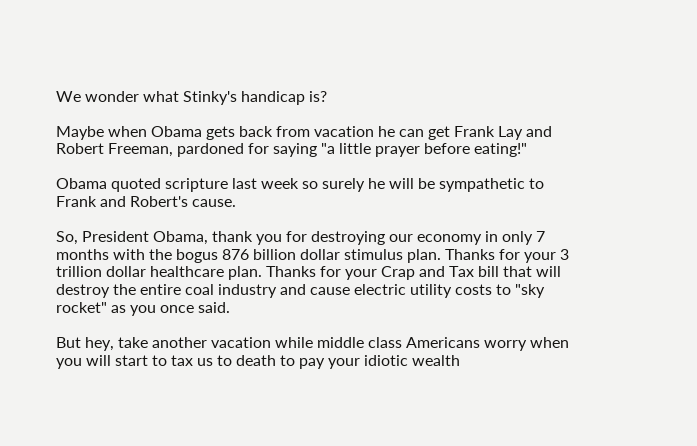We wonder what Stinky's handicap is?

Maybe when Obama gets back from vacation he can get Frank Lay and Robert Freeman, pardoned for saying "a little prayer before eating!"

Obama quoted scripture last week so surely he will be sympathetic to Frank and Robert's cause.

So, President Obama, thank you for destroying our economy in only 7 months with the bogus 876 billion dollar stimulus plan. Thanks for your 3 trillion dollar healthcare plan. Thanks for your Crap and Tax bill that will destroy the entire coal industry and cause electric utility costs to "sky rocket" as you once said.

But hey, take another vacation while middle class Americans worry when you will start to tax us to death to pay your idiotic wealth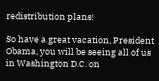redistribution plans!

So have a great vacation, President Obama, you will be seeing all of us in Washington D.C. on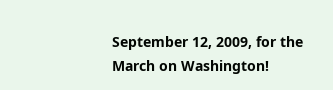September 12, 2009, for the March on Washington!